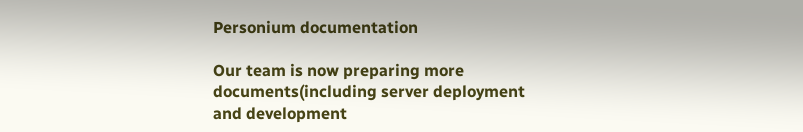Personium documentation

Our team is now preparing more documents(including server deployment and development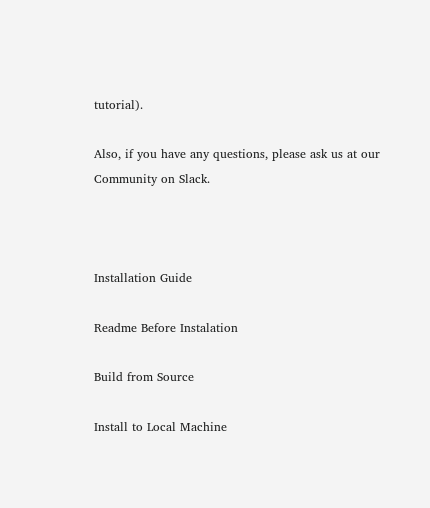tutorial).

Also, if you have any questions, please ask us at our Community on Slack.



Installation Guide

Readme Before Instalation

Build from Source

Install to Local Machine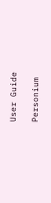User Guide

Personium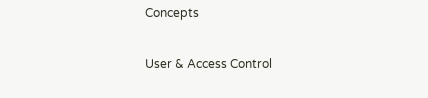Concepts

User & Access Control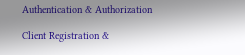Authentication & Authorization

Client Registration &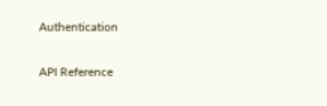Authentication

API Reference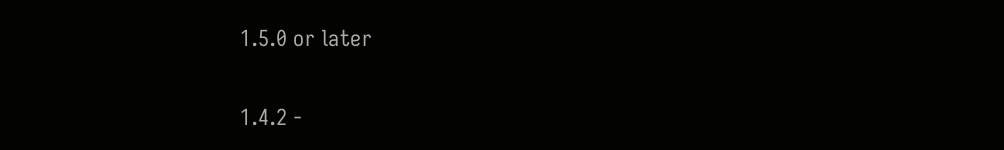1.5.0 or later

1.4.2 -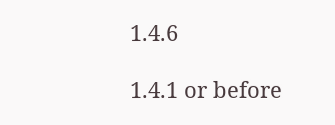1.4.6

1.4.1 or before